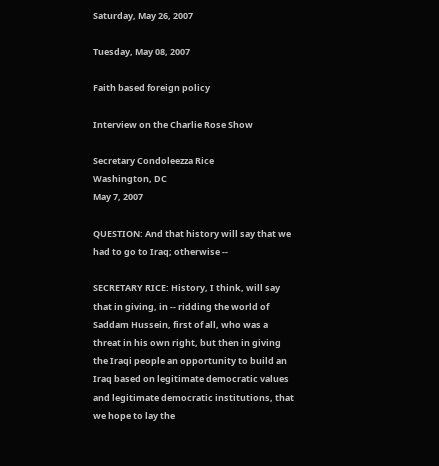Saturday, May 26, 2007

Tuesday, May 08, 2007

Faith based foreign policy

Interview on the Charlie Rose Show

Secretary Condoleezza Rice
Washington, DC
May 7, 2007

QUESTION: And that history will say that we had to go to Iraq; otherwise --

SECRETARY RICE: History, I think, will say that in giving, in -- ridding the world of Saddam Hussein, first of all, who was a threat in his own right, but then in giving the Iraqi people an opportunity to build an Iraq based on legitimate democratic values and legitimate democratic institutions, that we hope to lay the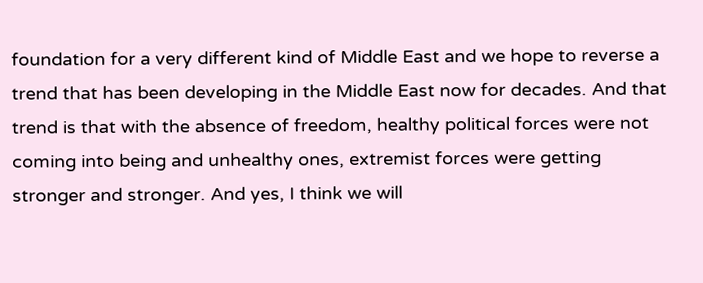foundation for a very different kind of Middle East and we hope to reverse a trend that has been developing in the Middle East now for decades. And that trend is that with the absence of freedom, healthy political forces were not coming into being and unhealthy ones, extremist forces were getting stronger and stronger. And yes, I think we will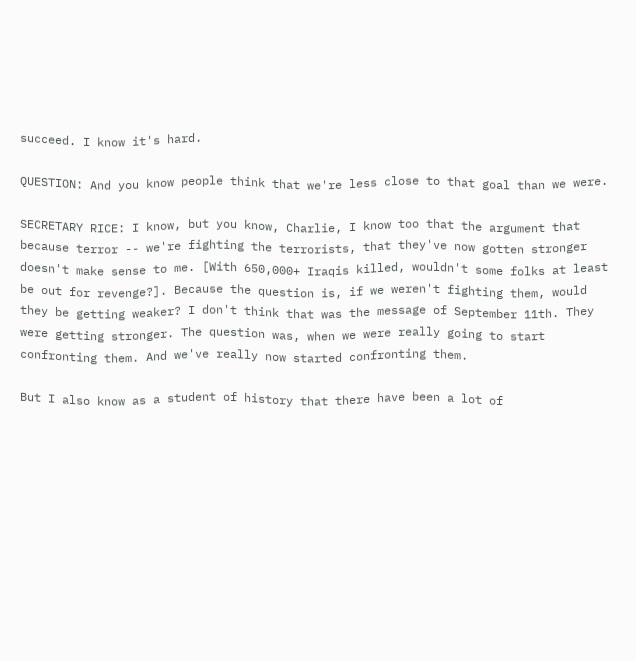succeed. I know it's hard.

QUESTION: And you know people think that we're less close to that goal than we were.

SECRETARY RICE: I know, but you know, Charlie, I know too that the argument that because terror -- we're fighting the terrorists, that they've now gotten stronger doesn't make sense to me. [With 650,000+ Iraqis killed, wouldn't some folks at least be out for revenge?]. Because the question is, if we weren't fighting them, would they be getting weaker? I don't think that was the message of September 11th. They were getting stronger. The question was, when we were really going to start confronting them. And we've really now started confronting them.

But I also know as a student of history that there have been a lot of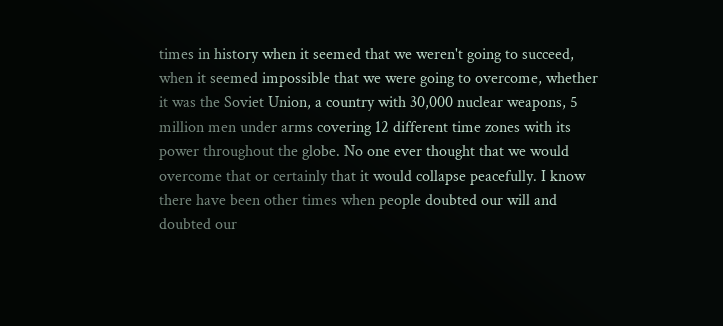times in history when it seemed that we weren't going to succeed, when it seemed impossible that we were going to overcome, whether it was the Soviet Union, a country with 30,000 nuclear weapons, 5 million men under arms covering 12 different time zones with its power throughout the globe. No one ever thought that we would overcome that or certainly that it would collapse peacefully. I know there have been other times when people doubted our will and doubted our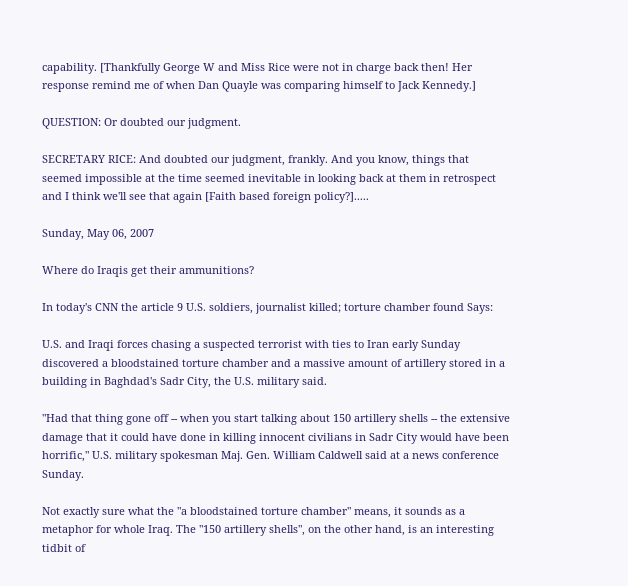capability. [Thankfully George W and Miss Rice were not in charge back then! Her response remind me of when Dan Quayle was comparing himself to Jack Kennedy.]

QUESTION: Or doubted our judgment.

SECRETARY RICE: And doubted our judgment, frankly. And you know, things that seemed impossible at the time seemed inevitable in looking back at them in retrospect and I think we'll see that again [Faith based foreign policy?].....

Sunday, May 06, 2007

Where do Iraqis get their ammunitions?

In today's CNN the article 9 U.S. soldiers, journalist killed; torture chamber found Says:

U.S. and Iraqi forces chasing a suspected terrorist with ties to Iran early Sunday discovered a bloodstained torture chamber and a massive amount of artillery stored in a building in Baghdad's Sadr City, the U.S. military said.

"Had that thing gone off -- when you start talking about 150 artillery shells -- the extensive damage that it could have done in killing innocent civilians in Sadr City would have been horrific," U.S. military spokesman Maj. Gen. William Caldwell said at a news conference Sunday.

Not exactly sure what the "a bloodstained torture chamber" means, it sounds as a metaphor for whole Iraq. The "150 artillery shells", on the other hand, is an interesting tidbit of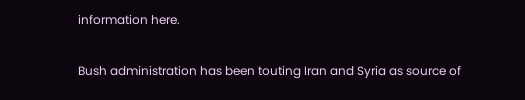information here.

Bush administration has been touting Iran and Syria as source of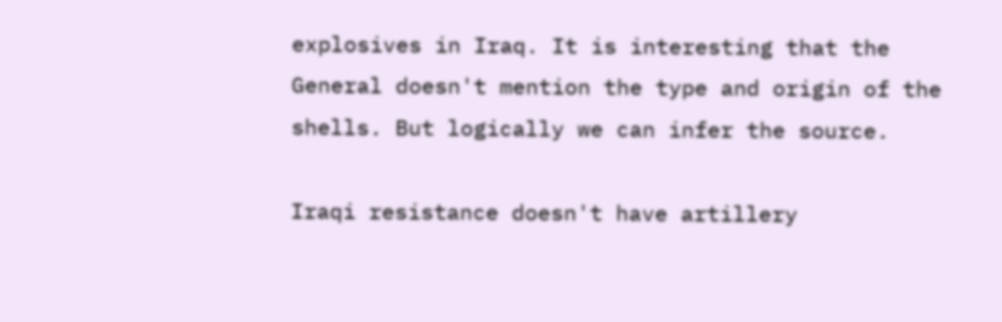explosives in Iraq. It is interesting that the General doesn't mention the type and origin of the shells. But logically we can infer the source.

Iraqi resistance doesn't have artillery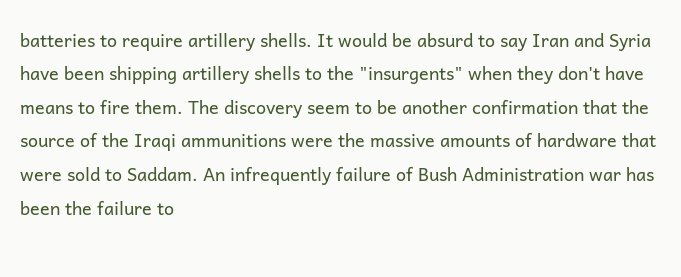batteries to require artillery shells. It would be absurd to say Iran and Syria have been shipping artillery shells to the "insurgents" when they don't have means to fire them. The discovery seem to be another confirmation that the source of the Iraqi ammunitions were the massive amounts of hardware that were sold to Saddam. An infrequently failure of Bush Administration war has been the failure to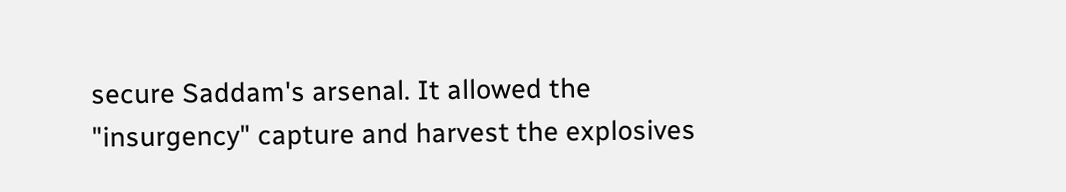secure Saddam's arsenal. It allowed the "insurgency" capture and harvest the explosives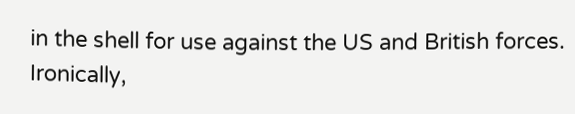in the shell for use against the US and British forces. Ironically,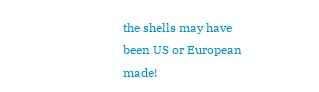the shells may have been US or European made!